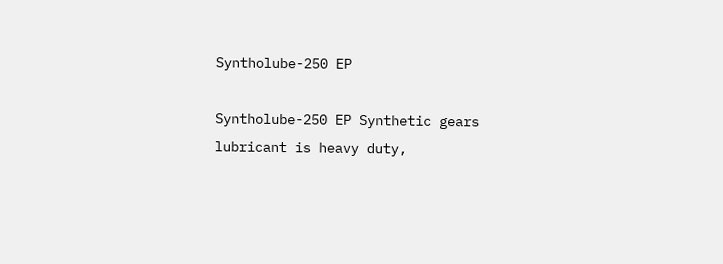Syntholube-250 EP

Syntholube-250 EP Synthetic gears lubricant is heavy duty,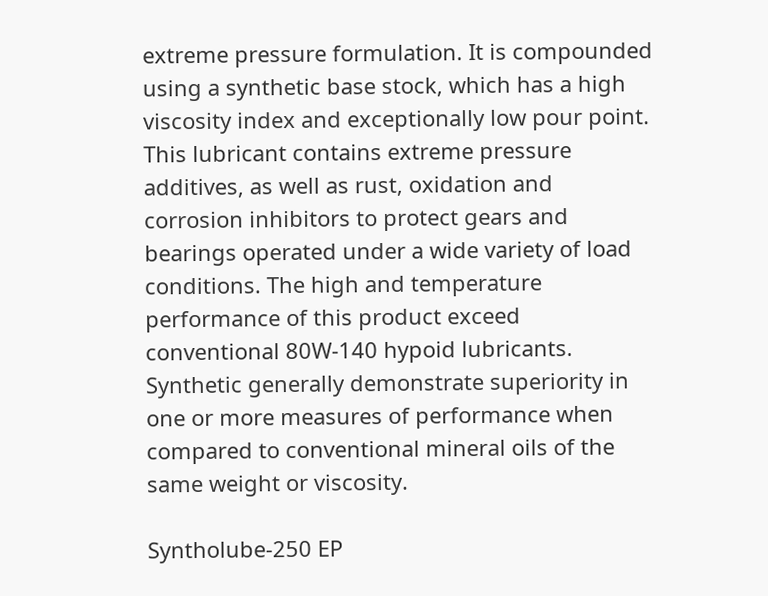extreme pressure formulation. It is compounded using a synthetic base stock, which has a high viscosity index and exceptionally low pour point. This lubricant contains extreme pressure additives, as well as rust, oxidation and corrosion inhibitors to protect gears and bearings operated under a wide variety of load conditions. The high and temperature performance of this product exceed conventional 80W-140 hypoid lubricants. Synthetic generally demonstrate superiority in one or more measures of performance when compared to conventional mineral oils of the same weight or viscosity.

Syntholube-250 EP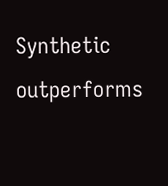Synthetic outperforms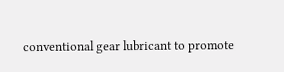conventional gear lubricant to promote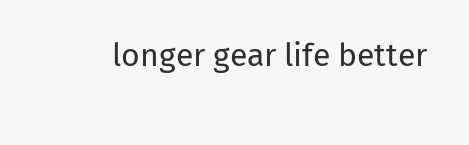longer gear life better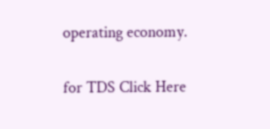operating economy.

for TDS Click Here